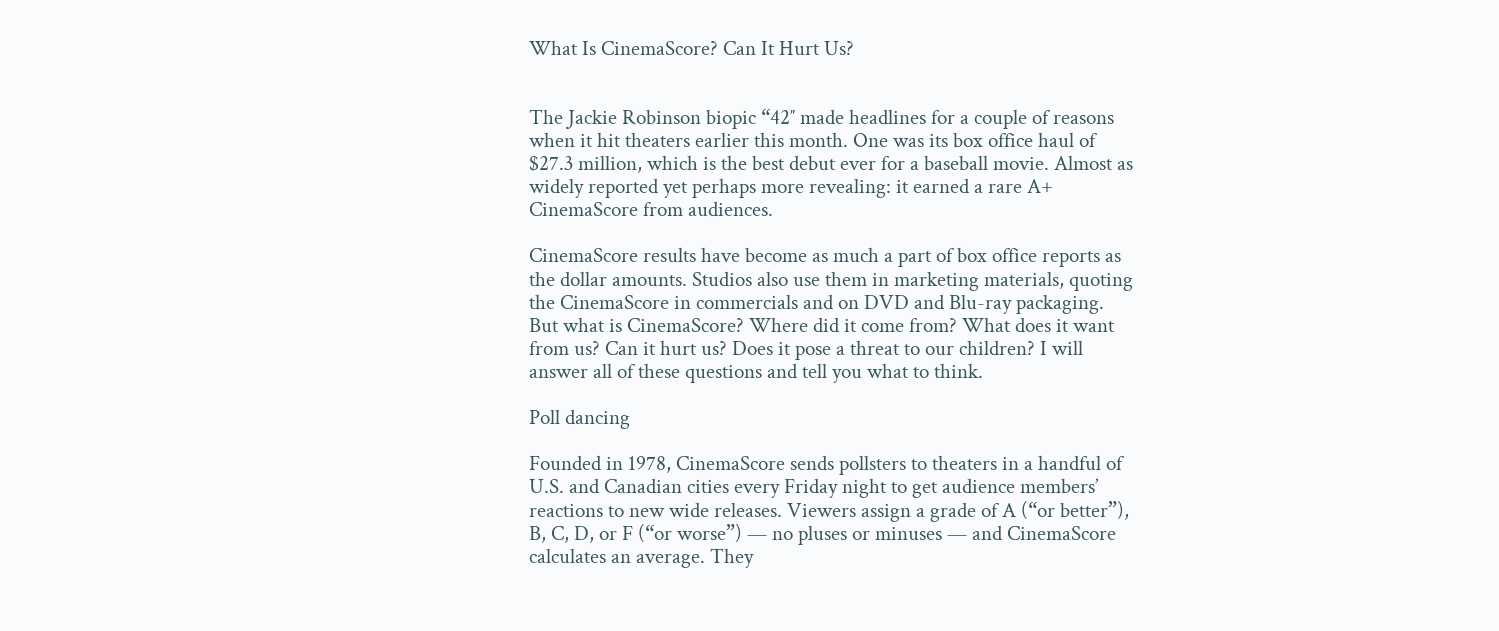What Is CinemaScore? Can It Hurt Us?


The Jackie Robinson biopic “42″ made headlines for a couple of reasons when it hit theaters earlier this month. One was its box office haul of $27.3 million, which is the best debut ever for a baseball movie. Almost as widely reported yet perhaps more revealing: it earned a rare A+ CinemaScore from audiences.

CinemaScore results have become as much a part of box office reports as the dollar amounts. Studios also use them in marketing materials, quoting the CinemaScore in commercials and on DVD and Blu-ray packaging. But what is CinemaScore? Where did it come from? What does it want from us? Can it hurt us? Does it pose a threat to our children? I will answer all of these questions and tell you what to think.

Poll dancing

Founded in 1978, CinemaScore sends pollsters to theaters in a handful of U.S. and Canadian cities every Friday night to get audience members’ reactions to new wide releases. Viewers assign a grade of A (“or better”), B, C, D, or F (“or worse”) — no pluses or minuses — and CinemaScore calculates an average. They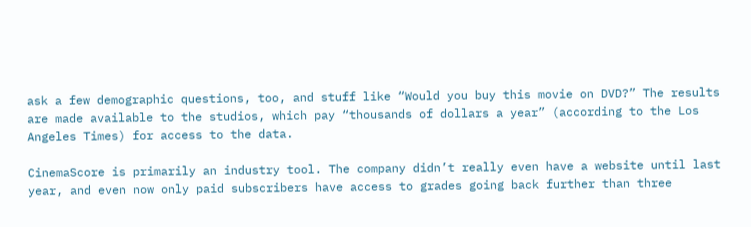ask a few demographic questions, too, and stuff like “Would you buy this movie on DVD?” The results are made available to the studios, which pay “thousands of dollars a year” (according to the Los Angeles Times) for access to the data.

CinemaScore is primarily an industry tool. The company didn’t really even have a website until last year, and even now only paid subscribers have access to grades going back further than three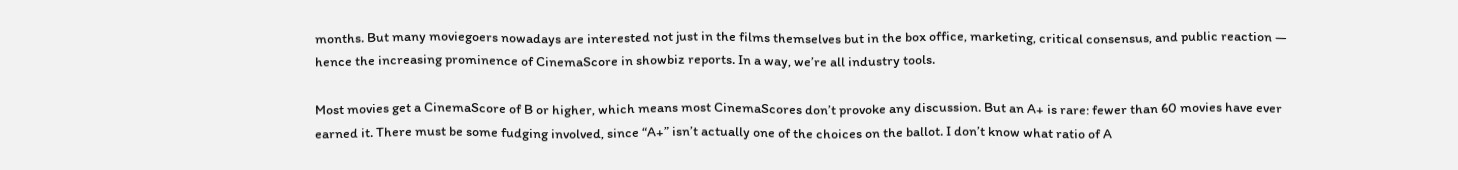months. But many moviegoers nowadays are interested not just in the films themselves but in the box office, marketing, critical consensus, and public reaction — hence the increasing prominence of CinemaScore in showbiz reports. In a way, we’re all industry tools.

Most movies get a CinemaScore of B or higher, which means most CinemaScores don’t provoke any discussion. But an A+ is rare: fewer than 60 movies have ever earned it. There must be some fudging involved, since “A+” isn’t actually one of the choices on the ballot. I don’t know what ratio of A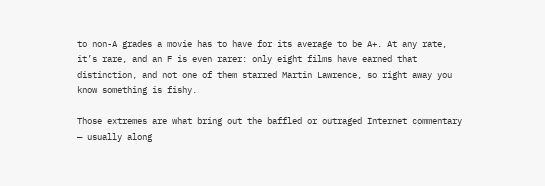to non-A grades a movie has to have for its average to be A+. At any rate, it’s rare, and an F is even rarer: only eight films have earned that distinction, and not one of them starred Martin Lawrence, so right away you know something is fishy.

Those extremes are what bring out the baffled or outraged Internet commentary — usually along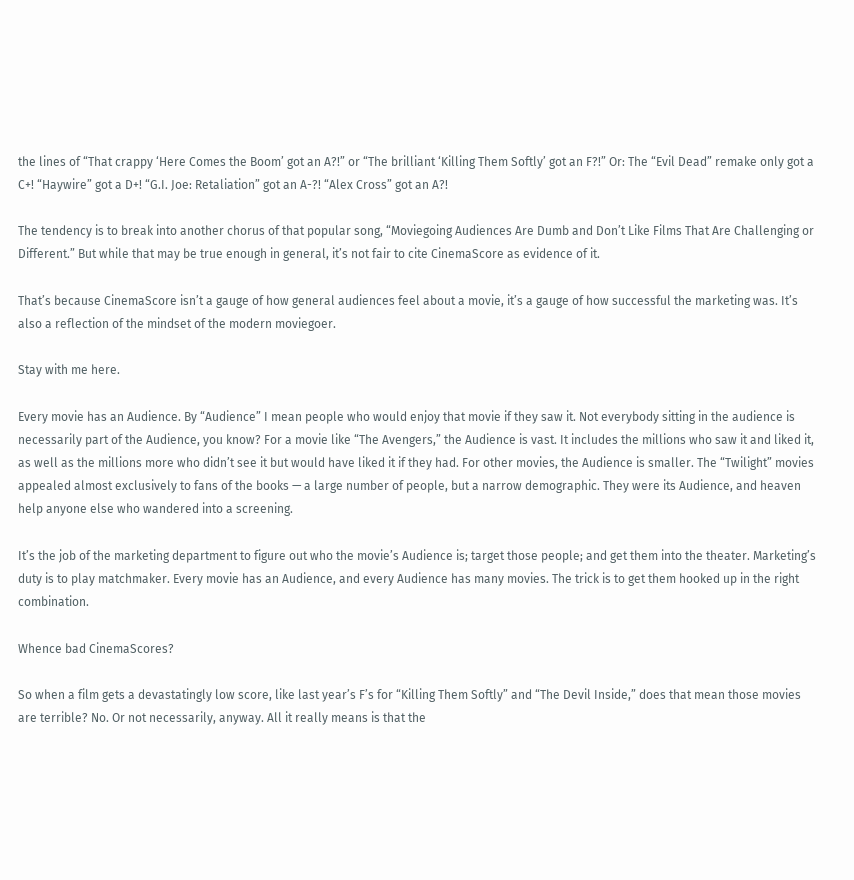the lines of “That crappy ‘Here Comes the Boom’ got an A?!” or “The brilliant ‘Killing Them Softly’ got an F?!” Or: The “Evil Dead” remake only got a C+! “Haywire” got a D+! “G.I. Joe: Retaliation” got an A-?! “Alex Cross” got an A?!

The tendency is to break into another chorus of that popular song, “Moviegoing Audiences Are Dumb and Don’t Like Films That Are Challenging or Different.” But while that may be true enough in general, it’s not fair to cite CinemaScore as evidence of it.

That’s because CinemaScore isn’t a gauge of how general audiences feel about a movie, it’s a gauge of how successful the marketing was. It’s also a reflection of the mindset of the modern moviegoer.

Stay with me here.

Every movie has an Audience. By “Audience” I mean people who would enjoy that movie if they saw it. Not everybody sitting in the audience is necessarily part of the Audience, you know? For a movie like “The Avengers,” the Audience is vast. It includes the millions who saw it and liked it, as well as the millions more who didn’t see it but would have liked it if they had. For other movies, the Audience is smaller. The “Twilight” movies appealed almost exclusively to fans of the books — a large number of people, but a narrow demographic. They were its Audience, and heaven help anyone else who wandered into a screening.

It’s the job of the marketing department to figure out who the movie’s Audience is; target those people; and get them into the theater. Marketing’s duty is to play matchmaker. Every movie has an Audience, and every Audience has many movies. The trick is to get them hooked up in the right combination.

Whence bad CinemaScores?

So when a film gets a devastatingly low score, like last year’s F’s for “Killing Them Softly” and “The Devil Inside,” does that mean those movies are terrible? No. Or not necessarily, anyway. All it really means is that the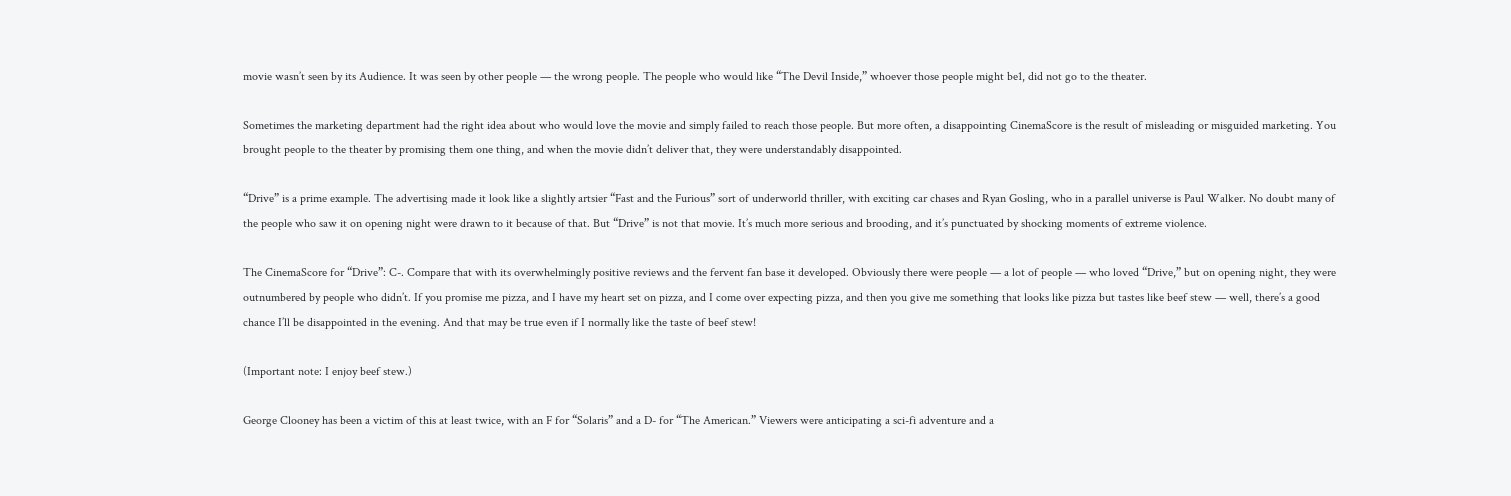movie wasn’t seen by its Audience. It was seen by other people — the wrong people. The people who would like “The Devil Inside,” whoever those people might be1, did not go to the theater.

Sometimes the marketing department had the right idea about who would love the movie and simply failed to reach those people. But more often, a disappointing CinemaScore is the result of misleading or misguided marketing. You brought people to the theater by promising them one thing, and when the movie didn’t deliver that, they were understandably disappointed.

“Drive” is a prime example. The advertising made it look like a slightly artsier “Fast and the Furious” sort of underworld thriller, with exciting car chases and Ryan Gosling, who in a parallel universe is Paul Walker. No doubt many of the people who saw it on opening night were drawn to it because of that. But “Drive” is not that movie. It’s much more serious and brooding, and it’s punctuated by shocking moments of extreme violence.

The CinemaScore for “Drive”: C-. Compare that with its overwhelmingly positive reviews and the fervent fan base it developed. Obviously there were people — a lot of people — who loved “Drive,” but on opening night, they were outnumbered by people who didn’t. If you promise me pizza, and I have my heart set on pizza, and I come over expecting pizza, and then you give me something that looks like pizza but tastes like beef stew — well, there’s a good chance I’ll be disappointed in the evening. And that may be true even if I normally like the taste of beef stew!

(Important note: I enjoy beef stew.)

George Clooney has been a victim of this at least twice, with an F for “Solaris” and a D- for “The American.” Viewers were anticipating a sci-fi adventure and a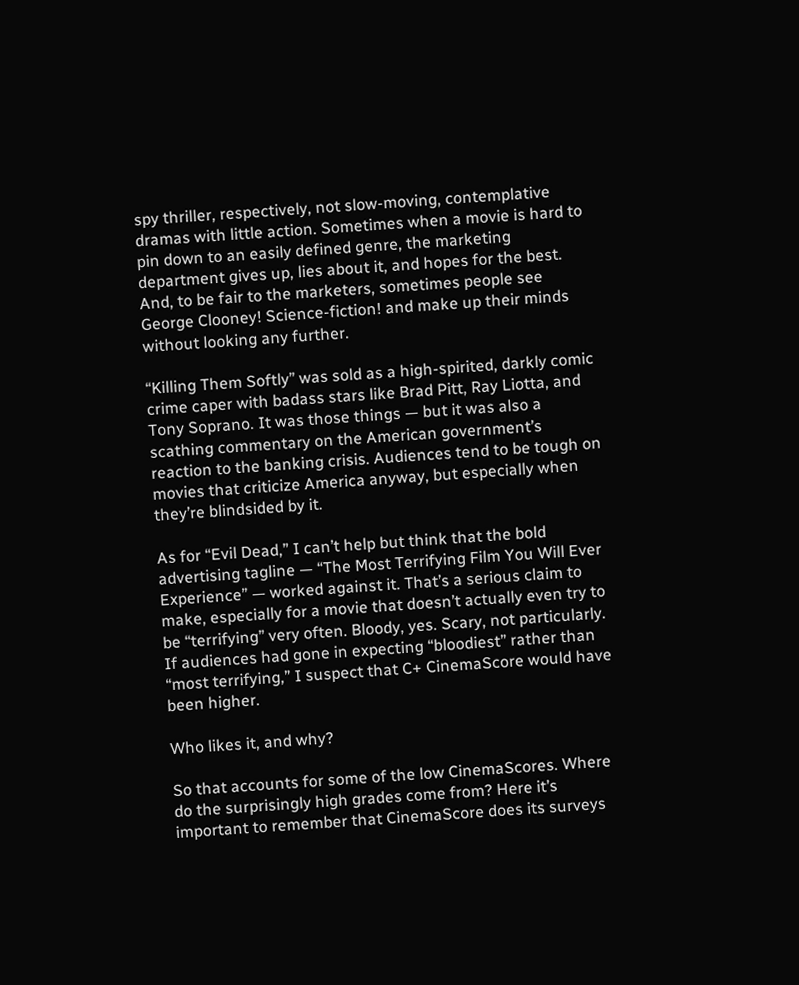spy thriller, respectively, not slow-moving, contemplative dramas with little action. Sometimes when a movie is hard to pin down to an easily defined genre, the marketing department gives up, lies about it, and hopes for the best. And, to be fair to the marketers, sometimes people see George Clooney! Science-fiction! and make up their minds without looking any further.

“Killing Them Softly” was sold as a high-spirited, darkly comic crime caper with badass stars like Brad Pitt, Ray Liotta, and Tony Soprano. It was those things — but it was also a scathing commentary on the American government’s reaction to the banking crisis. Audiences tend to be tough on movies that criticize America anyway, but especially when they’re blindsided by it.

As for “Evil Dead,” I can’t help but think that the bold advertising tagline — “The Most Terrifying Film You Will Ever Experience” — worked against it. That’s a serious claim to make, especially for a movie that doesn’t actually even try to be “terrifying” very often. Bloody, yes. Scary, not particularly. If audiences had gone in expecting “bloodiest” rather than “most terrifying,” I suspect that C+ CinemaScore would have been higher.

Who likes it, and why?

So that accounts for some of the low CinemaScores. Where do the surprisingly high grades come from? Here it’s important to remember that CinemaScore does its surveys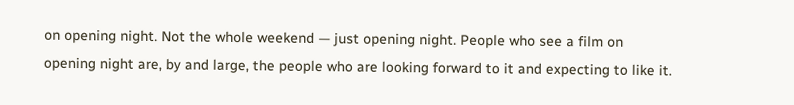on opening night. Not the whole weekend — just opening night. People who see a film on opening night are, by and large, the people who are looking forward to it and expecting to like it.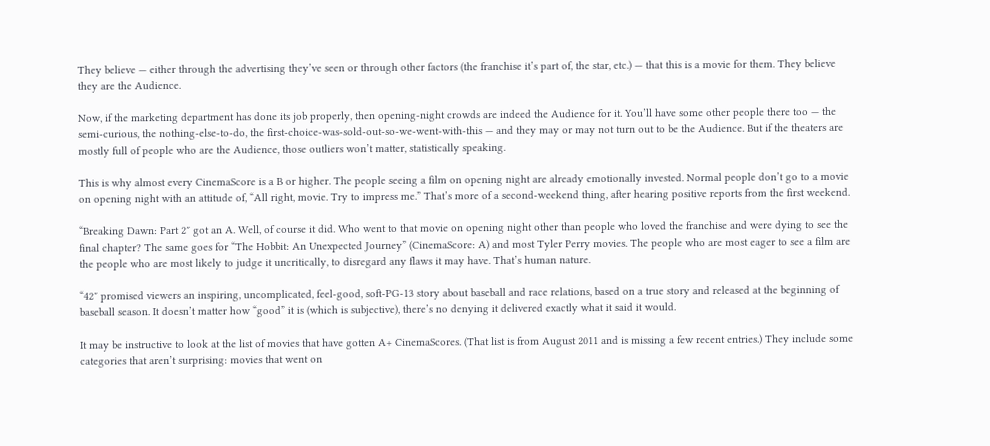They believe — either through the advertising they’ve seen or through other factors (the franchise it’s part of, the star, etc.) — that this is a movie for them. They believe they are the Audience.

Now, if the marketing department has done its job properly, then opening-night crowds are indeed the Audience for it. You’ll have some other people there too — the semi-curious, the nothing-else-to-do, the first-choice-was-sold-out-so-we-went-with-this — and they may or may not turn out to be the Audience. But if the theaters are mostly full of people who are the Audience, those outliers won’t matter, statistically speaking.

This is why almost every CinemaScore is a B or higher. The people seeing a film on opening night are already emotionally invested. Normal people don’t go to a movie on opening night with an attitude of, “All right, movie. Try to impress me.” That’s more of a second-weekend thing, after hearing positive reports from the first weekend.

“Breaking Dawn: Part 2″ got an A. Well, of course it did. Who went to that movie on opening night other than people who loved the franchise and were dying to see the final chapter? The same goes for “The Hobbit: An Unexpected Journey” (CinemaScore: A) and most Tyler Perry movies. The people who are most eager to see a film are the people who are most likely to judge it uncritically, to disregard any flaws it may have. That’s human nature.

“42″ promised viewers an inspiring, uncomplicated, feel-good, soft-PG-13 story about baseball and race relations, based on a true story and released at the beginning of baseball season. It doesn’t matter how “good” it is (which is subjective), there’s no denying it delivered exactly what it said it would.

It may be instructive to look at the list of movies that have gotten A+ CinemaScores. (That list is from August 2011 and is missing a few recent entries.) They include some categories that aren’t surprising: movies that went on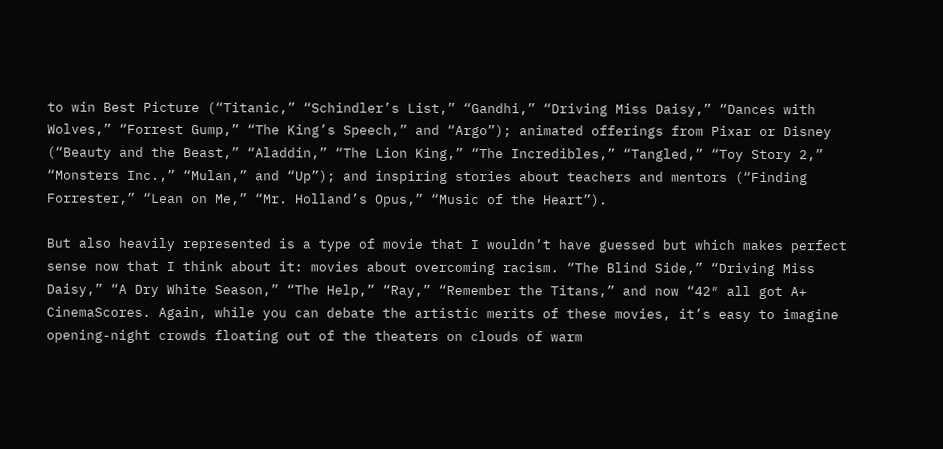to win Best Picture (“Titanic,” “Schindler’s List,” “Gandhi,” “Driving Miss Daisy,” “Dances with Wolves,” “Forrest Gump,” “The King’s Speech,” and “Argo”); animated offerings from Pixar or Disney (“Beauty and the Beast,” “Aladdin,” “The Lion King,” “The Incredibles,” “Tangled,” “Toy Story 2,” “Monsters Inc.,” “Mulan,” and “Up”); and inspiring stories about teachers and mentors (“Finding Forrester,” “Lean on Me,” “Mr. Holland’s Opus,” “Music of the Heart”).

But also heavily represented is a type of movie that I wouldn’t have guessed but which makes perfect sense now that I think about it: movies about overcoming racism. “The Blind Side,” “Driving Miss Daisy,” “A Dry White Season,” “The Help,” “Ray,” “Remember the Titans,” and now “42″ all got A+ CinemaScores. Again, while you can debate the artistic merits of these movies, it’s easy to imagine opening-night crowds floating out of the theaters on clouds of warm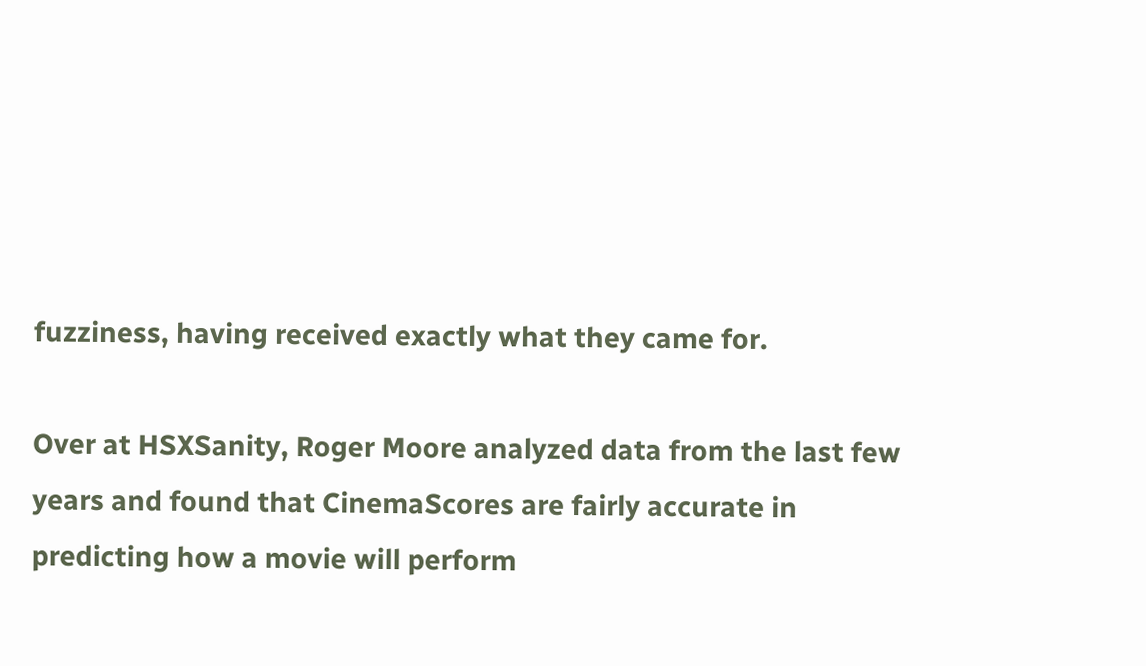fuzziness, having received exactly what they came for.

Over at HSXSanity, Roger Moore analyzed data from the last few years and found that CinemaScores are fairly accurate in predicting how a movie will perform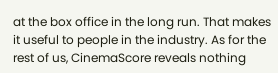at the box office in the long run. That makes it useful to people in the industry. As for the rest of us, CinemaScore reveals nothing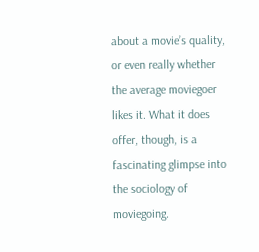about a movie’s quality, or even really whether the average moviegoer likes it. What it does offer, though, is a fascinating glimpse into the sociology of moviegoing.